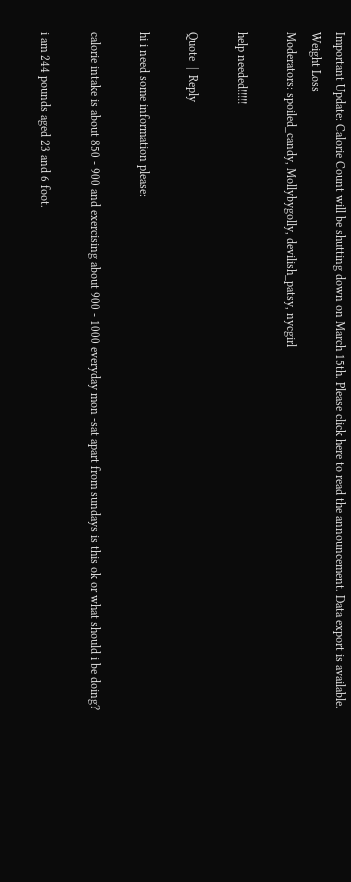Important Update: Calorie Count will be shutting down on March 15th. Please click here to read the announcement. Data export is available.
Weight Loss
Moderators: spoiled_candy, Mollybygolly, devilish_patsy, nycgirl

help needed!!!!!

Quote  |  Reply

hi i need some information please:

calorie intake is about 850 - 900 and exercising about 900 - 1000 everyday mon -sat apart from sundays is this ok or what should i be doing?

i am 244 pounds aged 23 and 6 foot.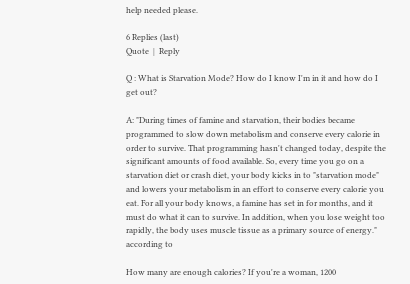help needed please.

6 Replies (last)
Quote  |  Reply

Q : What is Starvation Mode? How do I know I'm in it and how do I get out?

A: "During times of famine and starvation, their bodies became programmed to slow down metabolism and conserve every calorie in order to survive. That programming hasn't changed today, despite the significant amounts of food available. So, every time you go on a starvation diet or crash diet, your body kicks in to "starvation mode" and lowers your metabolism in an effort to conserve every calorie you eat. For all your body knows, a famine has set in for months, and it must do what it can to survive. In addition, when you lose weight too rapidly, the body uses muscle tissue as a primary source of energy." according to

How many are enough calories? If you're a woman, 1200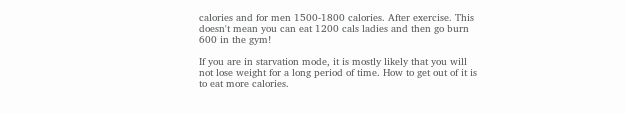calories and for men 1500-1800 calories. After exercise. This doesn't mean you can eat 1200 cals ladies and then go burn 600 in the gym!

If you are in starvation mode, it is mostly likely that you will not lose weight for a long period of time. How to get out of it is to eat more calories.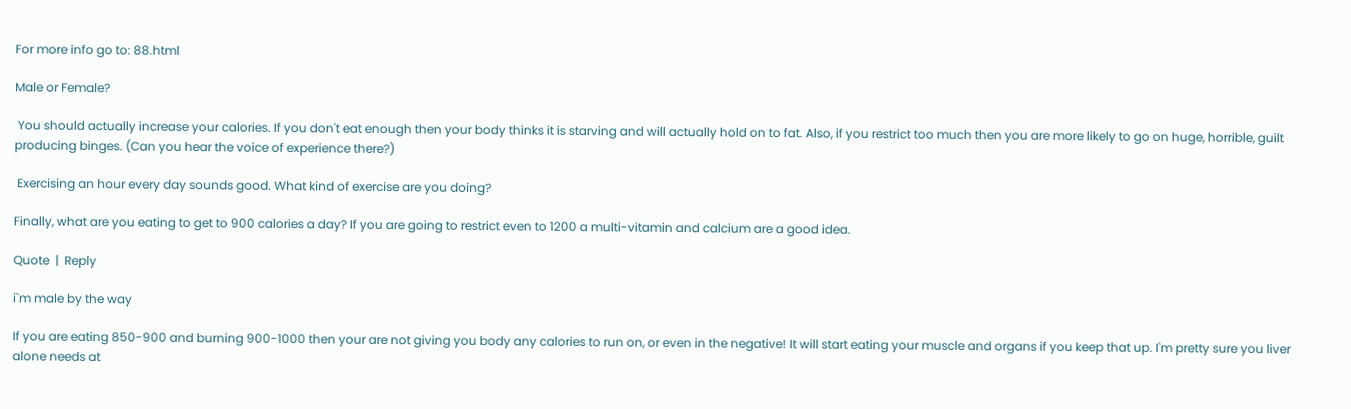For more info go to: 88.html

Male or Female?

 You should actually increase your calories. If you don't eat enough then your body thinks it is starving and will actually hold on to fat. Also, if you restrict too much then you are more likely to go on huge, horrible, guilt producing binges. (Can you hear the voice of experience there?)

 Exercising an hour every day sounds good. What kind of exercise are you doing?

Finally, what are you eating to get to 900 calories a day? If you are going to restrict even to 1200 a multi-vitamin and calcium are a good idea.

Quote  |  Reply

i`m male by the way

If you are eating 850-900 and burning 900-1000 then your are not giving you body any calories to run on, or even in the negative! It will start eating your muscle and organs if you keep that up. I'm pretty sure you liver alone needs at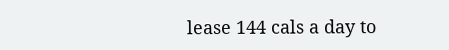lease 144 cals a day to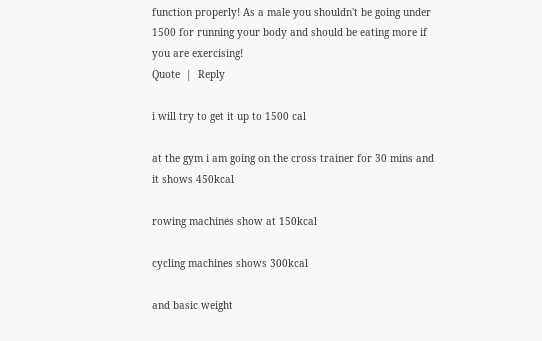function properly! As a male you shouldn't be going under 1500 for running your body and should be eating more if you are exercising!
Quote  |  Reply

i will try to get it up to 1500 cal

at the gym i am going on the cross trainer for 30 mins and it shows 450kcal

rowing machines show at 150kcal

cycling machines shows 300kcal

and basic weight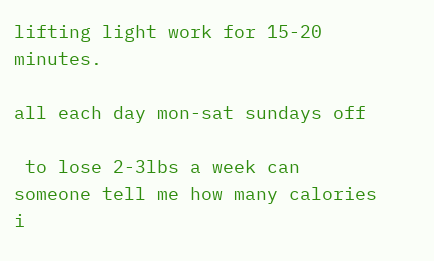lifting light work for 15-20 minutes.

all each day mon-sat sundays off

 to lose 2-3lbs a week can someone tell me how many calories i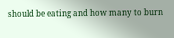should be eating and how many to burn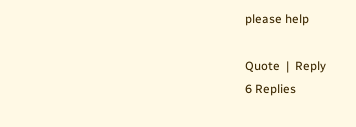please help

Quote  |  Reply
6 Replies